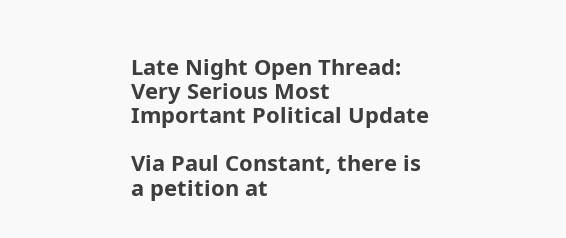Late Night Open Thread: Very Serious Most Important Political Update

Via Paul Constant, there is a petition at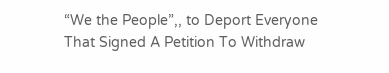“We the People”,, to Deport Everyone That Signed A Petition To Withdraw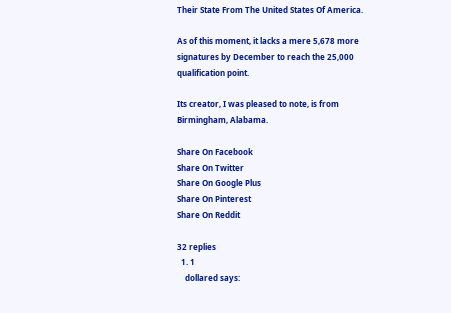Their State From The United States Of America.

As of this moment, it lacks a mere 5,678 more signatures by December to reach the 25,000 qualification point.

Its creator, I was pleased to note, is from Birmingham, Alabama.

Share On Facebook
Share On Twitter
Share On Google Plus
Share On Pinterest
Share On Reddit

32 replies
  1. 1
    dollared says: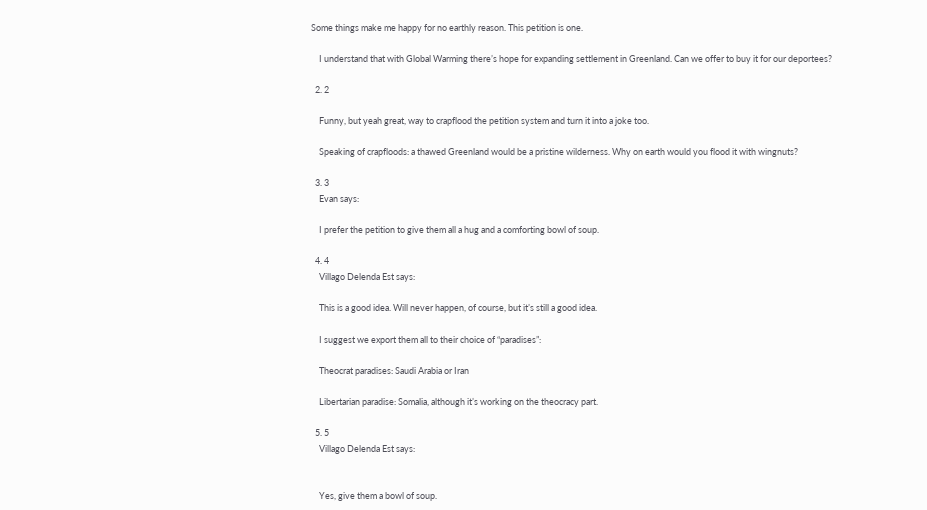Some things make me happy for no earthly reason. This petition is one.

    I understand that with Global Warming there’s hope for expanding settlement in Greenland. Can we offer to buy it for our deportees?

  2. 2

    Funny, but yeah great, way to crapflood the petition system and turn it into a joke too.

    Speaking of crapfloods: a thawed Greenland would be a pristine wilderness. Why on earth would you flood it with wingnuts?

  3. 3
    Evan says:

    I prefer the petition to give them all a hug and a comforting bowl of soup.

  4. 4
    Villago Delenda Est says:

    This is a good idea. Will never happen, of course, but it’s still a good idea.

    I suggest we export them all to their choice of “paradises”:

    Theocrat paradises: Saudi Arabia or Iran

    Libertarian paradise: Somalia, although it’s working on the theocracy part.

  5. 5
    Villago Delenda Est says:


    Yes, give them a bowl of soup.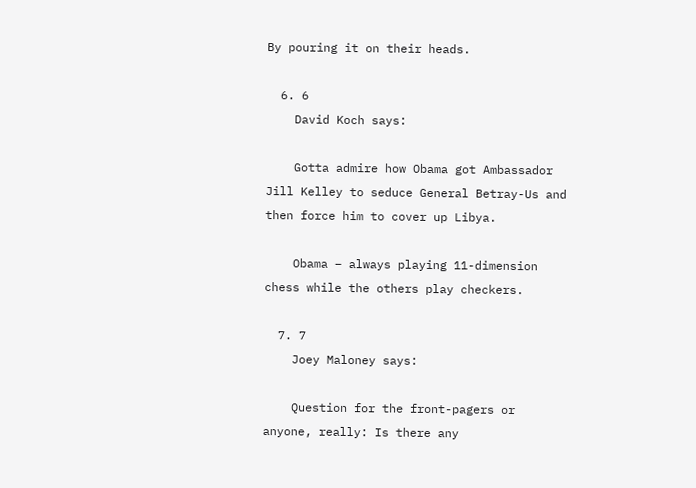By pouring it on their heads.

  6. 6
    David Koch says:

    Gotta admire how Obama got Ambassador Jill Kelley to seduce General Betray-Us and then force him to cover up Libya.

    Obama – always playing 11-dimension chess while the others play checkers.

  7. 7
    Joey Maloney says:

    Question for the front-pagers or anyone, really: Is there any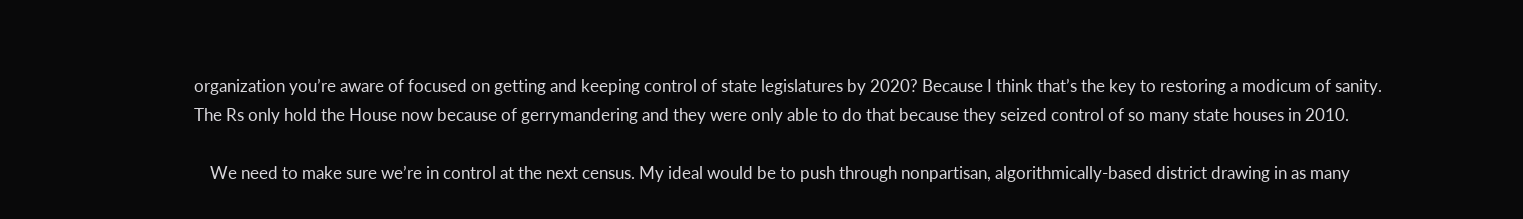organization you’re aware of focused on getting and keeping control of state legislatures by 2020? Because I think that’s the key to restoring a modicum of sanity. The Rs only hold the House now because of gerrymandering and they were only able to do that because they seized control of so many state houses in 2010.

    We need to make sure we’re in control at the next census. My ideal would be to push through nonpartisan, algorithmically-based district drawing in as many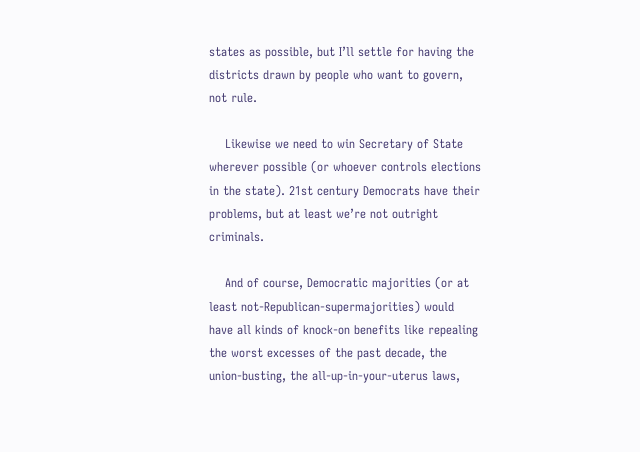states as possible, but I’ll settle for having the districts drawn by people who want to govern, not rule.

    Likewise we need to win Secretary of State wherever possible (or whoever controls elections in the state). 21st century Democrats have their problems, but at least we’re not outright criminals.

    And of course, Democratic majorities (or at least not-Republican-supermajorities) would have all kinds of knock-on benefits like repealing the worst excesses of the past decade, the union-busting, the all-up-in-your-uterus laws,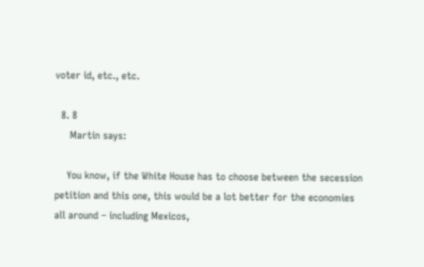voter id, etc., etc.

  8. 8
     Martin says:

    You know, if the White House has to choose between the secession petition and this one, this would be a lot better for the economies all around – including Mexicos,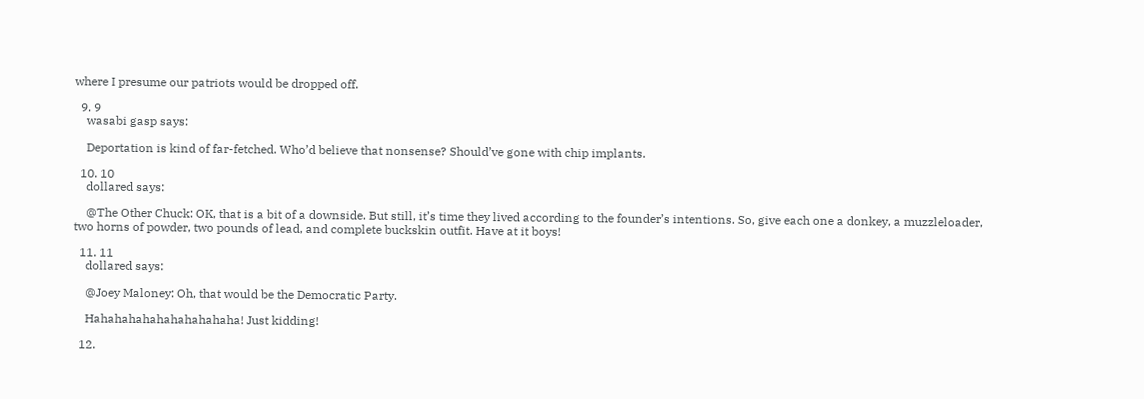where I presume our patriots would be dropped off.

  9. 9
    wasabi gasp says:

    Deportation is kind of far-fetched. Who’d believe that nonsense? Should’ve gone with chip implants.

  10. 10
    dollared says:

    @The Other Chuck: OK, that is a bit of a downside. But still, it’s time they lived according to the founder’s intentions. So, give each one a donkey, a muzzleloader, two horns of powder, two pounds of lead, and complete buckskin outfit. Have at it boys!

  11. 11
    dollared says:

    @Joey Maloney: Oh, that would be the Democratic Party.

    Hahahahahahahahahahaha! Just kidding!

  12.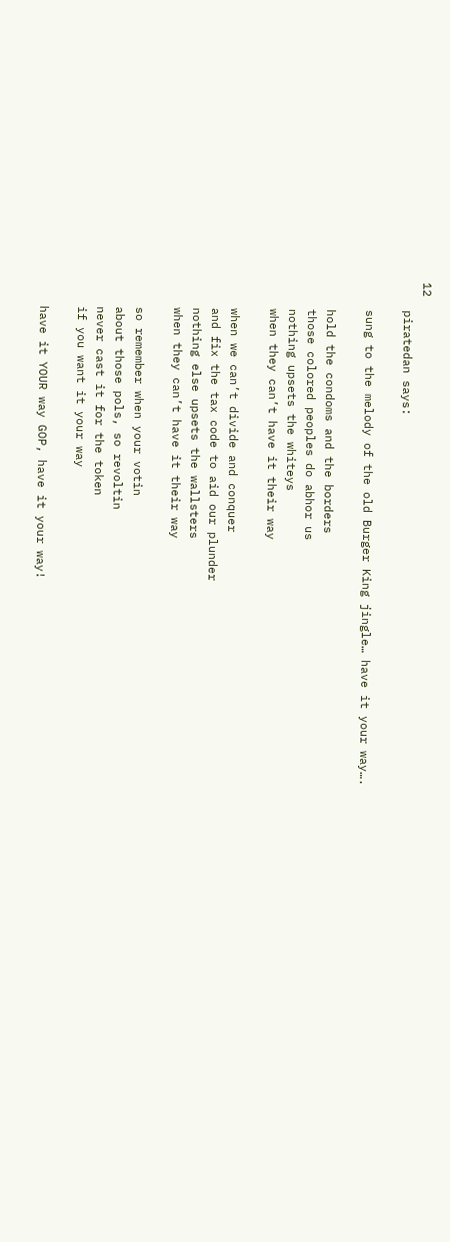12
    piratedan says:

    sung to the melody of the old Burger King jingle… have it your way….

    hold the condoms and the borders
    those colored peoples do abhor us
    nothing upsets the whiteys
    when they can’t have it their way

    when we can’t divide and conquer
    and fix the tax code to aid our plunder
    nothing else upsets the wallsters
    when they can’t have it their way

    so remember when your votin
    about those pols, so revoltin
    never cast it for the token
    if you want it your way

    have it YOUR way GOP, have it your way!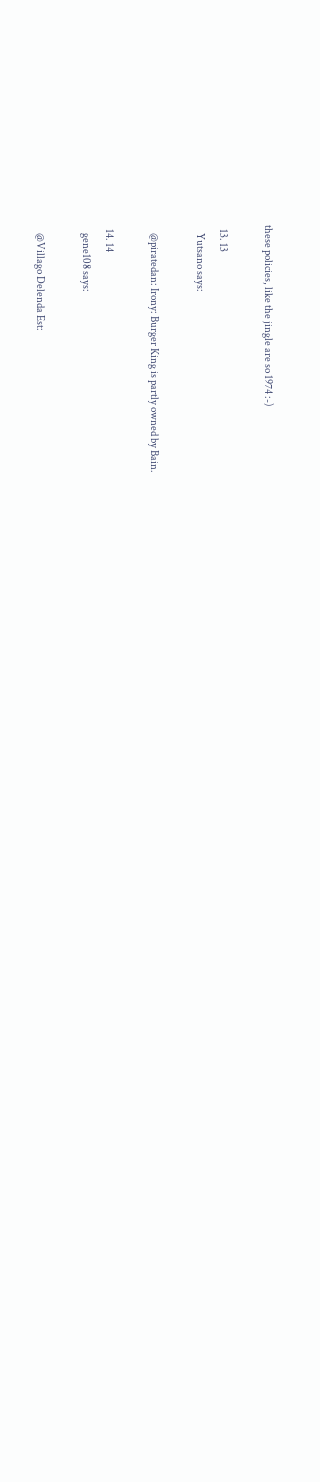these policies, like the jingle are so 1974 :-)

  13. 13
    Yutsano says:

    @piratedan: Irony: Burger King is partly owned by Bain.

  14. 14
    gene108 says:

    @Villago Delenda Est: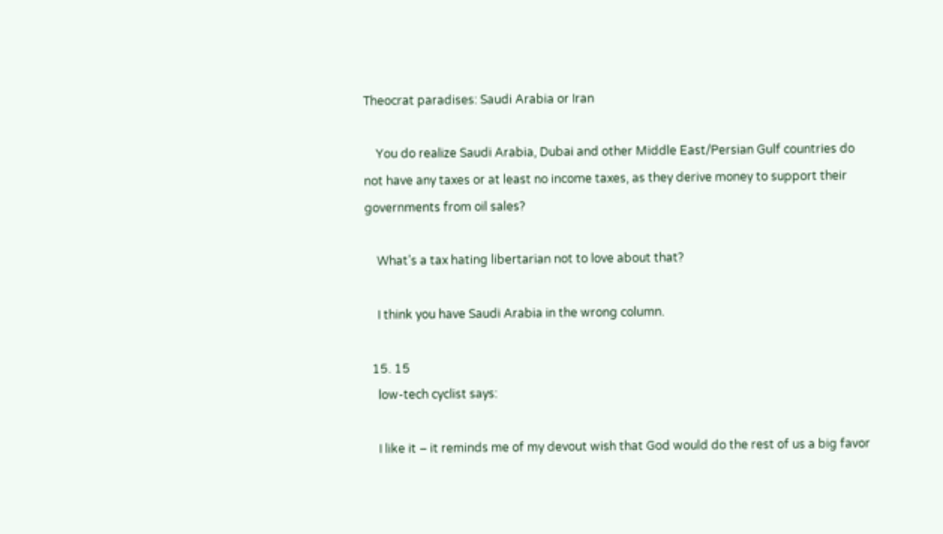Theocrat paradises: Saudi Arabia or Iran

    You do realize Saudi Arabia, Dubai and other Middle East/Persian Gulf countries do not have any taxes or at least no income taxes, as they derive money to support their governments from oil sales?

    What’s a tax hating libertarian not to love about that?

    I think you have Saudi Arabia in the wrong column.

  15. 15
    low-tech cyclist says:

    I like it – it reminds me of my devout wish that God would do the rest of us a big favor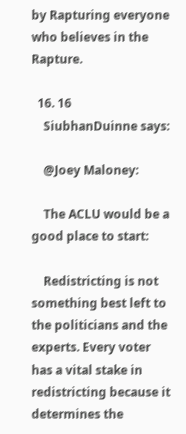by Rapturing everyone who believes in the Rapture.

  16. 16
    SiubhanDuinne says:

    @Joey Maloney:

    The ACLU would be a good place to start:

    Redistricting is not something best left to the politicians and the experts. Every voter has a vital stake in redistricting because it determines the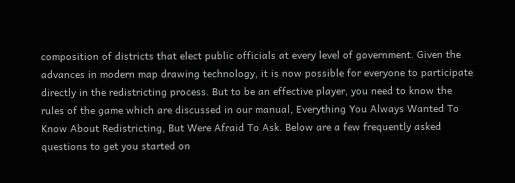composition of districts that elect public officials at every level of government. Given the advances in modern map drawing technology, it is now possible for everyone to participate directly in the redistricting process. But to be an effective player, you need to know the rules of the game which are discussed in our manual, Everything You Always Wanted To Know About Redistricting, But Were Afraid To Ask. Below are a few frequently asked questions to get you started on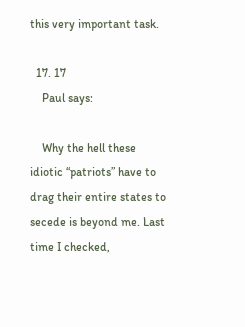this very important task.

  17. 17
    Paul says:

    Why the hell these idiotic “patriots” have to drag their entire states to secede is beyond me. Last time I checked,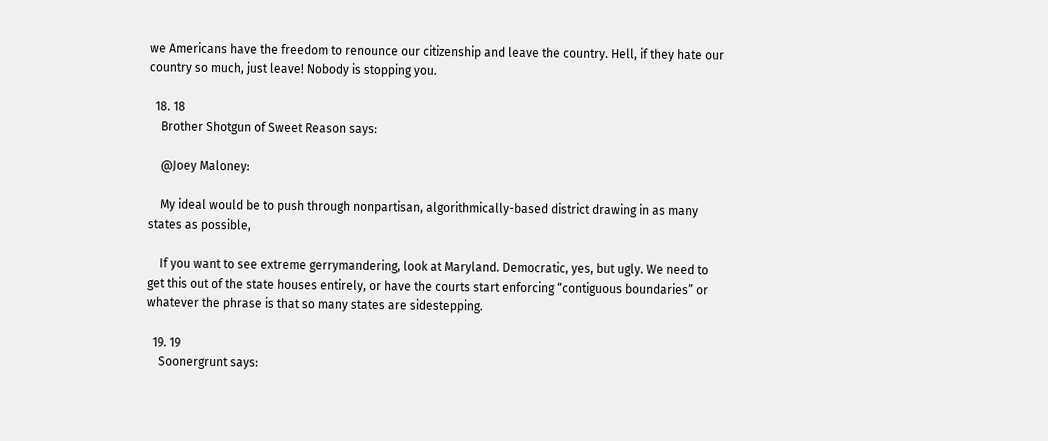we Americans have the freedom to renounce our citizenship and leave the country. Hell, if they hate our country so much, just leave! Nobody is stopping you.

  18. 18
    Brother Shotgun of Sweet Reason says:

    @Joey Maloney:

    My ideal would be to push through nonpartisan, algorithmically-based district drawing in as many states as possible,

    If you want to see extreme gerrymandering, look at Maryland. Democratic, yes, but ugly. We need to get this out of the state houses entirely, or have the courts start enforcing “contiguous boundaries” or whatever the phrase is that so many states are sidestepping.

  19. 19
    Soonergrunt says: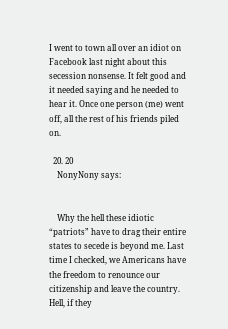I went to town all over an idiot on Facebook last night about this secession nonsense. It felt good and it needed saying and he needed to hear it. Once one person (me) went off, all the rest of his friends piled on.

  20. 20
    NonyNony says:


    Why the hell these idiotic “patriots” have to drag their entire states to secede is beyond me. Last time I checked, we Americans have the freedom to renounce our citizenship and leave the country. Hell, if they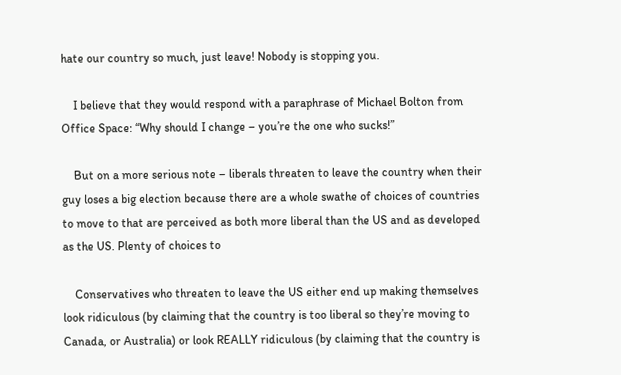hate our country so much, just leave! Nobody is stopping you.

    I believe that they would respond with a paraphrase of Michael Bolton from Office Space: “Why should I change – you’re the one who sucks!”

    But on a more serious note – liberals threaten to leave the country when their guy loses a big election because there are a whole swathe of choices of countries to move to that are perceived as both more liberal than the US and as developed as the US. Plenty of choices to

    Conservatives who threaten to leave the US either end up making themselves look ridiculous (by claiming that the country is too liberal so they’re moving to Canada, or Australia) or look REALLY ridiculous (by claiming that the country is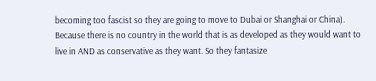becoming too fascist so they are going to move to Dubai or Shanghai or China). Because there is no country in the world that is as developed as they would want to live in AND as conservative as they want. So they fantasize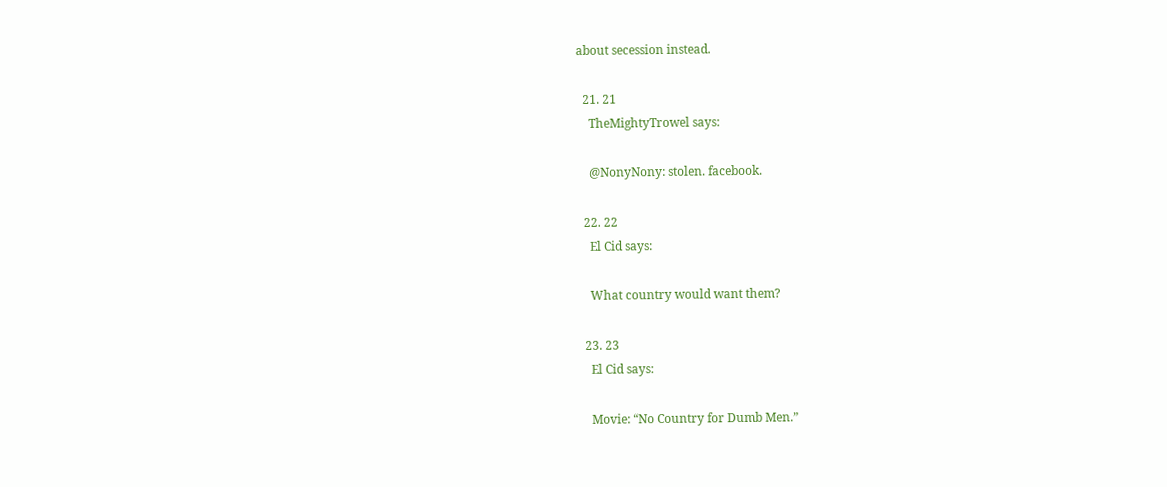about secession instead.

  21. 21
    TheMightyTrowel says:

    @NonyNony: stolen. facebook.

  22. 22
    El Cid says:

    What country would want them?

  23. 23
    El Cid says:

    Movie: “No Country for Dumb Men.”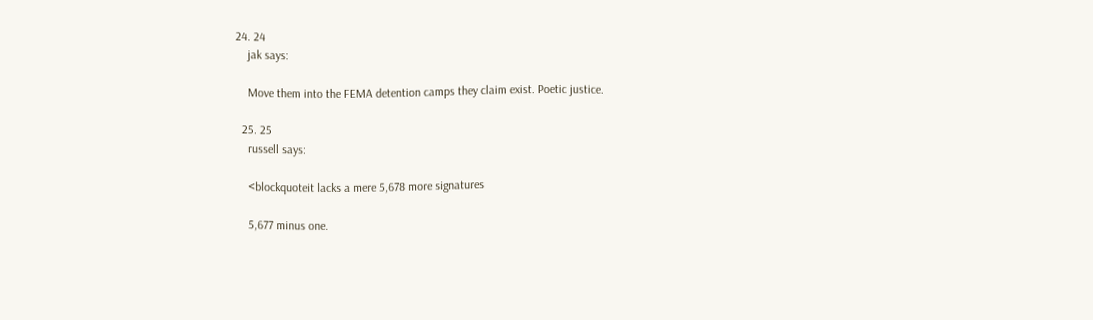24. 24
    jak says:

    Move them into the FEMA detention camps they claim exist. Poetic justice.

  25. 25
    russell says:

    <blockquoteit lacks a mere 5,678 more signatures

    5,677 minus one.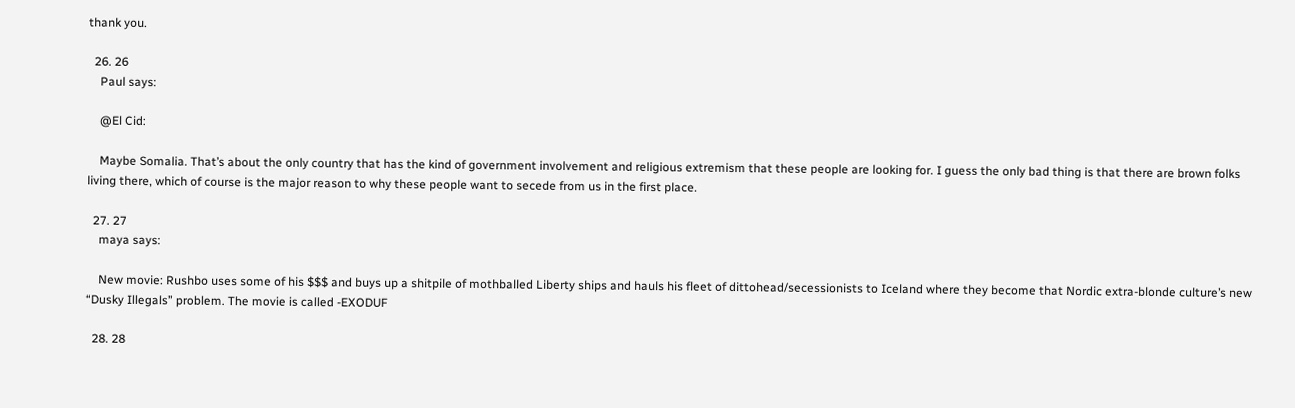thank you.

  26. 26
    Paul says:

    @El Cid:

    Maybe Somalia. That’s about the only country that has the kind of government involvement and religious extremism that these people are looking for. I guess the only bad thing is that there are brown folks living there, which of course is the major reason to why these people want to secede from us in the first place.

  27. 27
    maya says:

    New movie: Rushbo uses some of his $$$ and buys up a shitpile of mothballed Liberty ships and hauls his fleet of dittohead/secessionists to Iceland where they become that Nordic extra-blonde culture’s new “Dusky Illegals” problem. The movie is called -EXODUF

  28. 28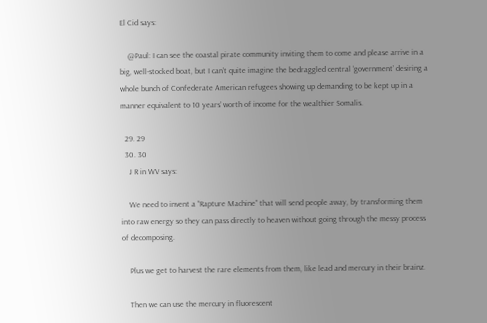El Cid says:

    @Paul: I can see the coastal pirate community inviting them to come and please arrive in a big, well-stocked boat, but I can’t quite imagine the bedraggled central ‘government’ desiring a whole bunch of Confederate American refugees showing up demanding to be kept up in a manner equivalent to 10 years’ worth of income for the wealthier Somalis.

  29. 29
  30. 30
    J R in WV says:

    We need to invent a “Rapture Machine” that will send people away, by transforming them into raw energy so they can pass directly to heaven without going through the messy process of decomposing.

    Plus we get to harvest the rare elements from them, like lead and mercury in their brainz.

    Then we can use the mercury in fluorescent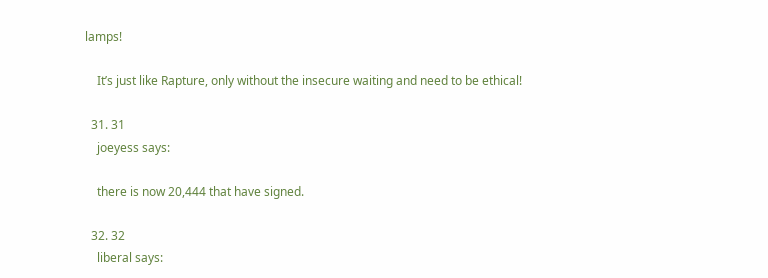lamps!

    It’s just like Rapture, only without the insecure waiting and need to be ethical!

  31. 31
    joeyess says:

    there is now 20,444 that have signed.

  32. 32
    liberal says: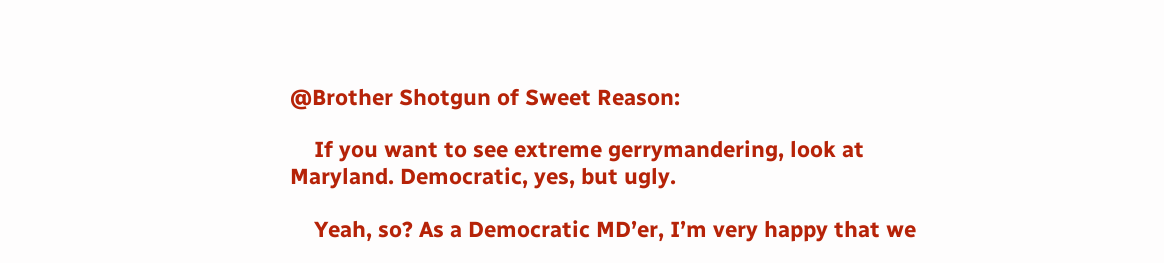@Brother Shotgun of Sweet Reason:

    If you want to see extreme gerrymandering, look at Maryland. Democratic, yes, but ugly.

    Yeah, so? As a Democratic MD’er, I’m very happy that we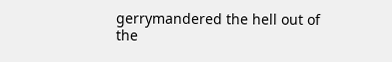gerrymandered the hell out of the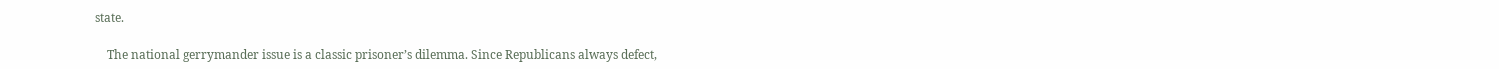state.

    The national gerrymander issue is a classic prisoner’s dilemma. Since Republicans always defect,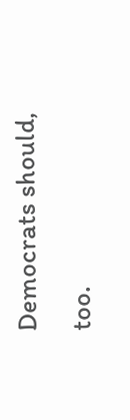Democrats should, too.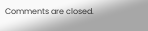Comments are closed.